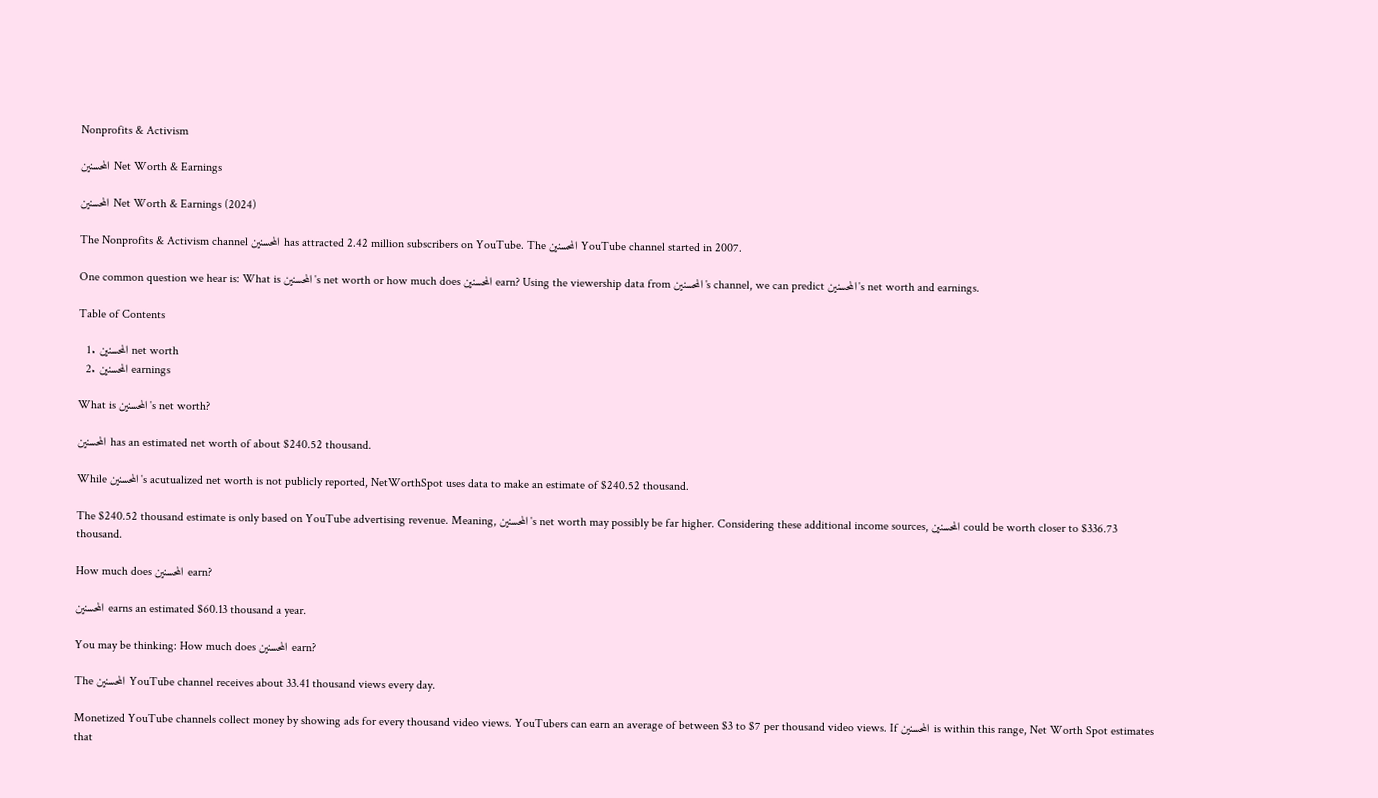Nonprofits & Activism

المحسنين Net Worth & Earnings

المحسنين Net Worth & Earnings (2024)

The Nonprofits & Activism channel المحسنين has attracted 2.42 million subscribers on YouTube. The المحسنين YouTube channel started in 2007.

One common question we hear is: What is المحسنين's net worth or how much does المحسنين earn? Using the viewership data from المحسنين's channel, we can predict المحسنين's net worth and earnings.

Table of Contents

  1. المحسنين net worth
  2. المحسنين earnings

What is المحسنين's net worth?

المحسنين has an estimated net worth of about $240.52 thousand.

While المحسنين's acutualized net worth is not publicly reported, NetWorthSpot uses data to make an estimate of $240.52 thousand.

The $240.52 thousand estimate is only based on YouTube advertising revenue. Meaning, المحسنين's net worth may possibly be far higher. Considering these additional income sources, المحسنين could be worth closer to $336.73 thousand.

How much does المحسنين earn?

المحسنين earns an estimated $60.13 thousand a year.

You may be thinking: How much does المحسنين earn?

The المحسنين YouTube channel receives about 33.41 thousand views every day.

Monetized YouTube channels collect money by showing ads for every thousand video views. YouTubers can earn an average of between $3 to $7 per thousand video views. If المحسنين is within this range, Net Worth Spot estimates that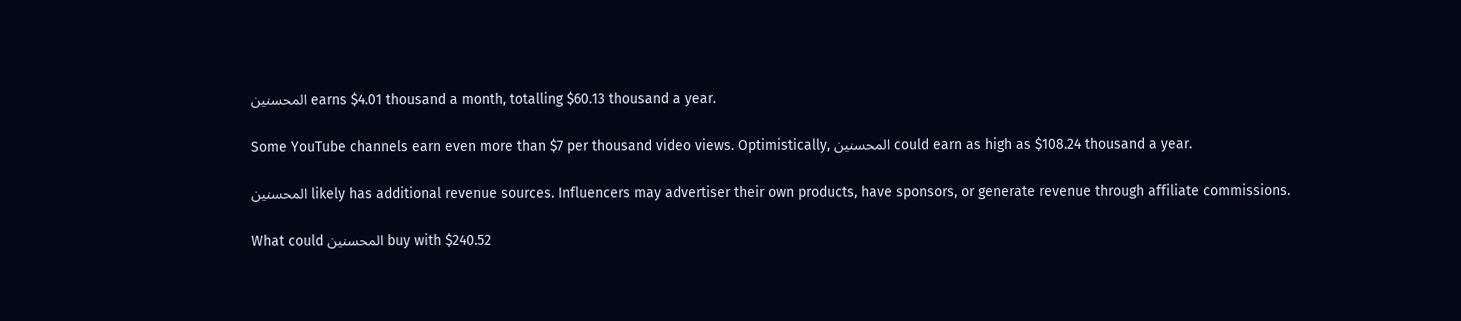المحسنين earns $4.01 thousand a month, totalling $60.13 thousand a year.

Some YouTube channels earn even more than $7 per thousand video views. Optimistically, المحسنين could earn as high as $108.24 thousand a year.

المحسنين likely has additional revenue sources. Influencers may advertiser their own products, have sponsors, or generate revenue through affiliate commissions.

What could المحسنين buy with $240.52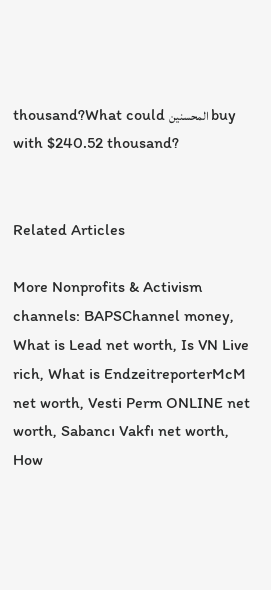thousand?What could المحسنين buy with $240.52 thousand?


Related Articles

More Nonprofits & Activism channels: BAPSChannel money, What is Lead net worth, Is VN Live rich, What is EndzeitreporterMcM net worth, Vesti Perm ONLINE net worth, Sabancı Vakfı net worth, How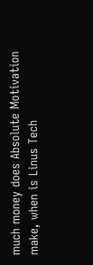much money does Absolute Motivation make, when is Linus Tech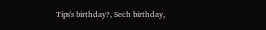Tips's birthday?, Sech birthday,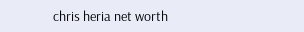chris heria net worth